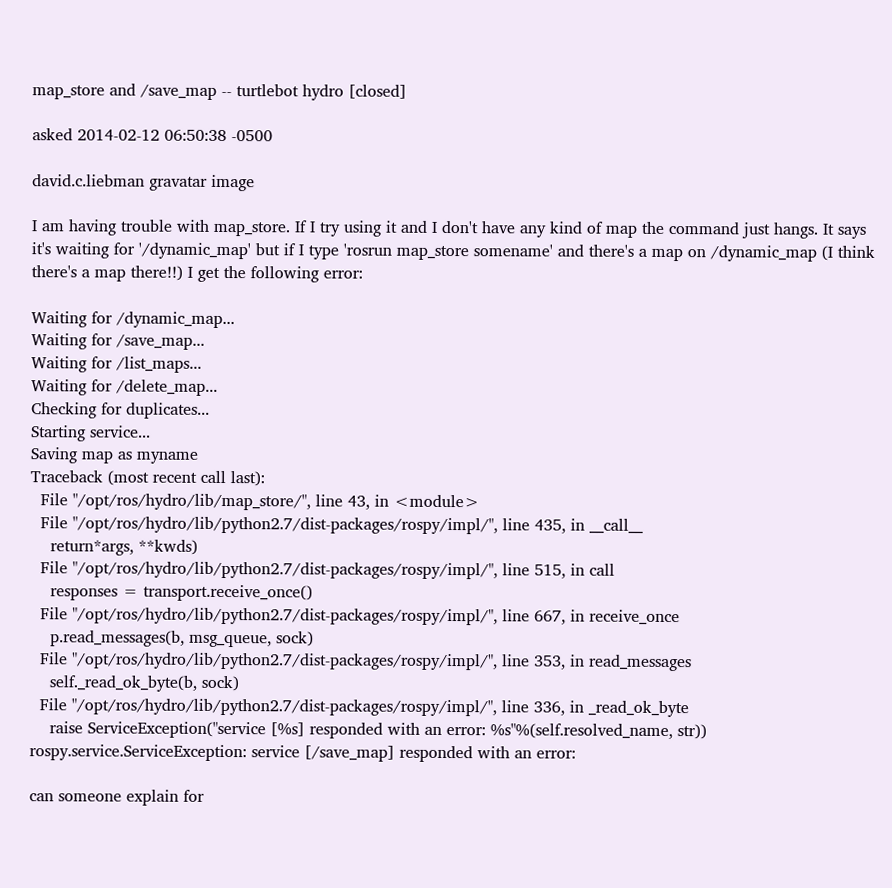map_store and /save_map -- turtlebot hydro [closed]

asked 2014-02-12 06:50:38 -0500

david.c.liebman gravatar image

I am having trouble with map_store. If I try using it and I don't have any kind of map the command just hangs. It says it's waiting for '/dynamic_map' but if I type 'rosrun map_store somename' and there's a map on /dynamic_map (I think there's a map there!!) I get the following error:

Waiting for /dynamic_map...
Waiting for /save_map...
Waiting for /list_maps...
Waiting for /delete_map...
Checking for duplicates...
Starting service...
Saving map as myname
Traceback (most recent call last):
  File "/opt/ros/hydro/lib/map_store/", line 43, in <module>
  File "/opt/ros/hydro/lib/python2.7/dist-packages/rospy/impl/", line 435, in __call__
    return*args, **kwds)
  File "/opt/ros/hydro/lib/python2.7/dist-packages/rospy/impl/", line 515, in call
    responses = transport.receive_once()
  File "/opt/ros/hydro/lib/python2.7/dist-packages/rospy/impl/", line 667, in receive_once
    p.read_messages(b, msg_queue, sock)
  File "/opt/ros/hydro/lib/python2.7/dist-packages/rospy/impl/", line 353, in read_messages
    self._read_ok_byte(b, sock)
  File "/opt/ros/hydro/lib/python2.7/dist-packages/rospy/impl/", line 336, in _read_ok_byte
    raise ServiceException("service [%s] responded with an error: %s"%(self.resolved_name, str))
rospy.service.ServiceException: service [/save_map] responded with an error:

can someone explain for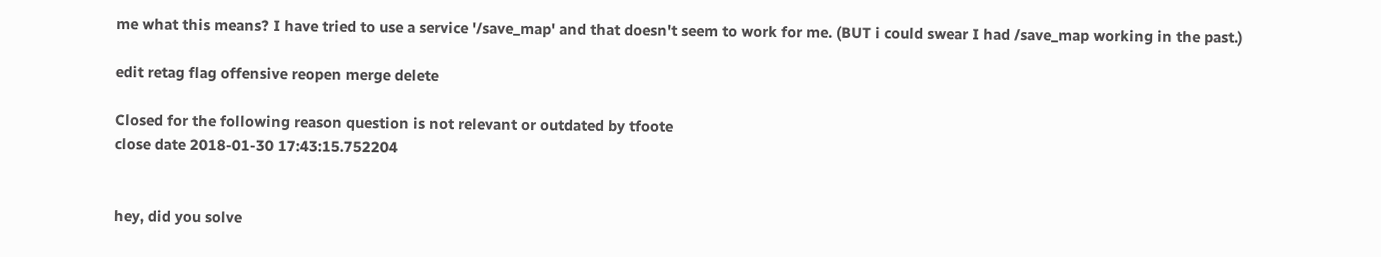me what this means? I have tried to use a service '/save_map' and that doesn't seem to work for me. (BUT i could swear I had /save_map working in the past.)

edit retag flag offensive reopen merge delete

Closed for the following reason question is not relevant or outdated by tfoote
close date 2018-01-30 17:43:15.752204


hey, did you solve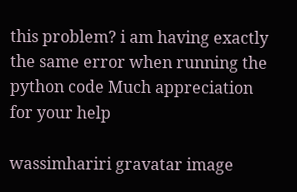this problem? i am having exactly the same error when running the python code Much appreciation for your help

wassimhariri gravatar image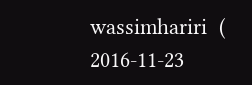wassimhariri  ( 2016-11-23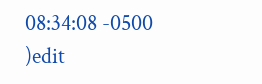08:34:08 -0500 )edit